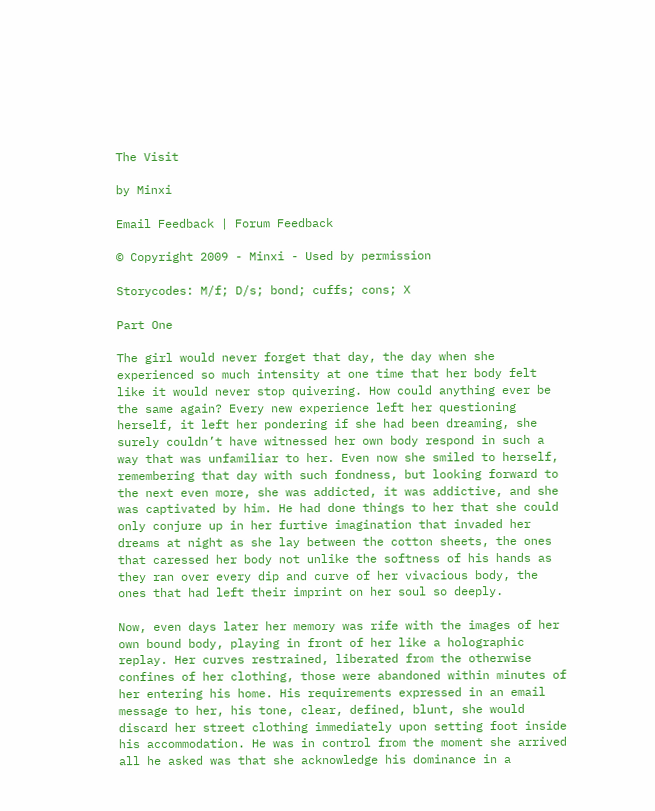The Visit

by Minxi

Email Feedback | Forum Feedback

© Copyright 2009 - Minxi - Used by permission

Storycodes: M/f; D/s; bond; cuffs; cons; X

Part One

The girl would never forget that day, the day when she experienced so much intensity at one time that her body felt like it would never stop quivering. How could anything ever be the same again? Every new experience left her questioning herself, it left her pondering if she had been dreaming, she surely couldn’t have witnessed her own body respond in such a way that was unfamiliar to her. Even now she smiled to herself, remembering that day with such fondness, but looking forward to the next even more, she was addicted, it was addictive, and she was captivated by him. He had done things to her that she could only conjure up in her furtive imagination that invaded her dreams at night as she lay between the cotton sheets, the ones that caressed her body not unlike the softness of his hands as they ran over every dip and curve of her vivacious body, the ones that had left their imprint on her soul so deeply.

Now, even days later her memory was rife with the images of her own bound body, playing in front of her like a holographic replay. Her curves restrained, liberated from the otherwise confines of her clothing, those were abandoned within minutes of her entering his home. His requirements expressed in an email message to her, his tone, clear, defined, blunt, she would discard her street clothing immediately upon setting foot inside his accommodation. He was in control from the moment she arrived all he asked was that she acknowledge his dominance in a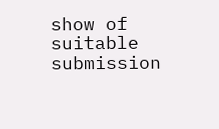show of suitable submission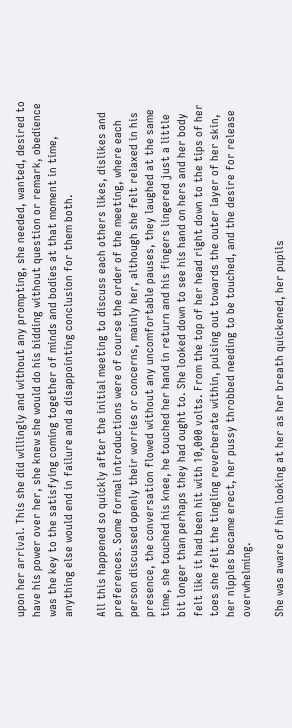upon her arrival. This she did willingly and without any prompting, she needed, wanted, desired to have his power over her, she knew she would do his bidding without question or remark, obedience was the key to the satisfying coming together of minds and bodies at that moment in time, anything else would end in failure and a disappointing conclusion for them both.

All this happened so quickly after the initial meeting to discuss each others likes, dislikes and preferences. Some formal introductions were of course the order of the meeting, where each person discussed openly their worries or concerns, mainly her, although she felt relaxed in his presence, the conversation flowed without any uncomfortable pauses, they laughed at the same time, she touched his knee, he touched her hand in return and his fingers lingered just a little bit longer than perhaps they had ought to. She looked down to see his hand on hers and her body felt like it had been hit with 10,000 volts. From the top of her head right down to the tips of her toes she felt the tingling reverberate within, pulsing out towards the outer layer of her skin, her nipples became erect, her pussy throbbed needing to be touched, and the desire for release overwhelming.

She was aware of him looking at her as her breath quickened, her pupils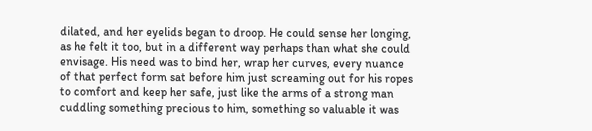dilated, and her eyelids began to droop. He could sense her longing, as he felt it too, but in a different way perhaps than what she could envisage. His need was to bind her, wrap her curves, every nuance of that perfect form sat before him just screaming out for his ropes to comfort and keep her safe, just like the arms of a strong man cuddling something precious to him, something so valuable it was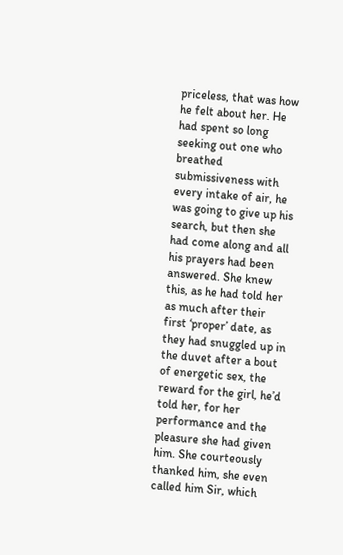priceless, that was how he felt about her. He had spent so long seeking out one who breathed submissiveness with every intake of air, he was going to give up his search, but then she had come along and all his prayers had been answered. She knew this, as he had told her as much after their first ‘proper’ date, as they had snuggled up in the duvet after a bout of energetic sex, the reward for the girl, he’d told her, for her performance and the pleasure she had given him. She courteously thanked him, she even called him Sir, which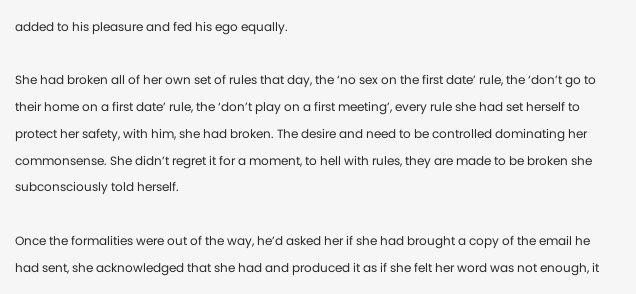added to his pleasure and fed his ego equally.

She had broken all of her own set of rules that day, the ‘no sex on the first date’ rule, the ‘don’t go to their home on a first date’ rule, the ‘don’t play on a first meeting’, every rule she had set herself to protect her safety, with him, she had broken. The desire and need to be controlled dominating her commonsense. She didn’t regret it for a moment, to hell with rules, they are made to be broken she subconsciously told herself.

Once the formalities were out of the way, he’d asked her if she had brought a copy of the email he had sent, she acknowledged that she had and produced it as if she felt her word was not enough, it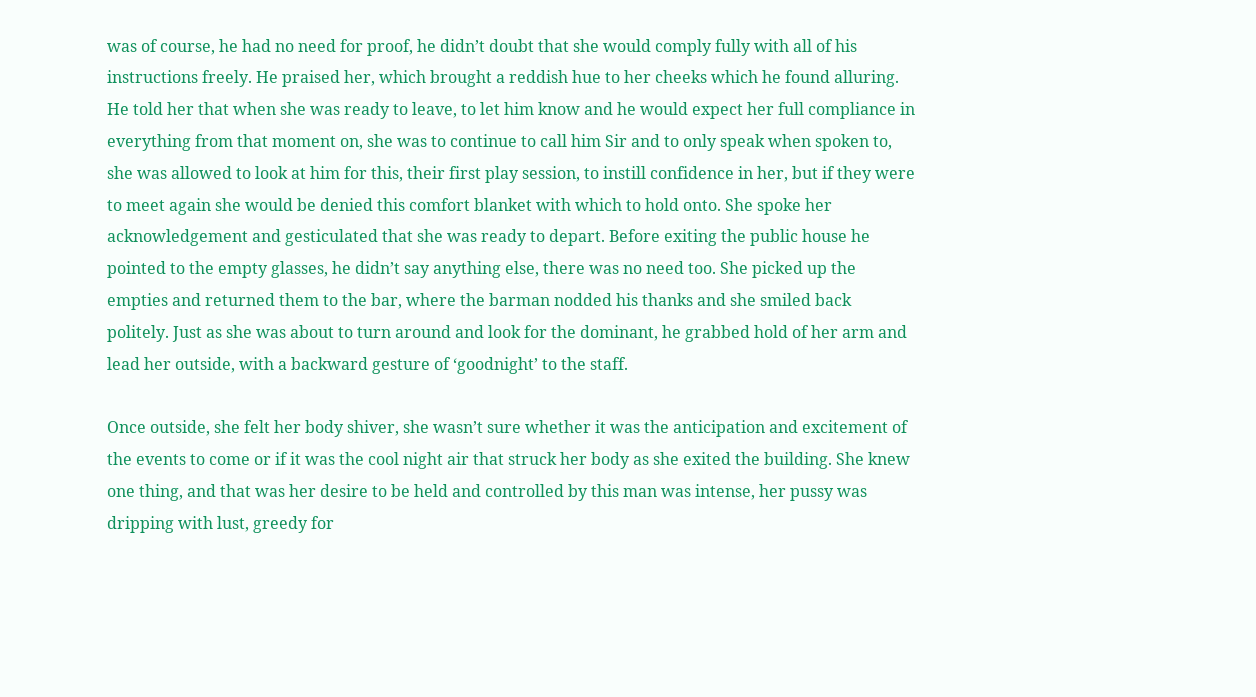was of course, he had no need for proof, he didn’t doubt that she would comply fully with all of his instructions freely. He praised her, which brought a reddish hue to her cheeks which he found alluring. He told her that when she was ready to leave, to let him know and he would expect her full compliance in everything from that moment on, she was to continue to call him Sir and to only speak when spoken to, she was allowed to look at him for this, their first play session, to instill confidence in her, but if they were to meet again she would be denied this comfort blanket with which to hold onto. She spoke her acknowledgement and gesticulated that she was ready to depart. Before exiting the public house he pointed to the empty glasses, he didn’t say anything else, there was no need too. She picked up the empties and returned them to the bar, where the barman nodded his thanks and she smiled back politely. Just as she was about to turn around and look for the dominant, he grabbed hold of her arm and lead her outside, with a backward gesture of ‘goodnight’ to the staff.

Once outside, she felt her body shiver, she wasn’t sure whether it was the anticipation and excitement of the events to come or if it was the cool night air that struck her body as she exited the building. She knew one thing, and that was her desire to be held and controlled by this man was intense, her pussy was dripping with lust, greedy for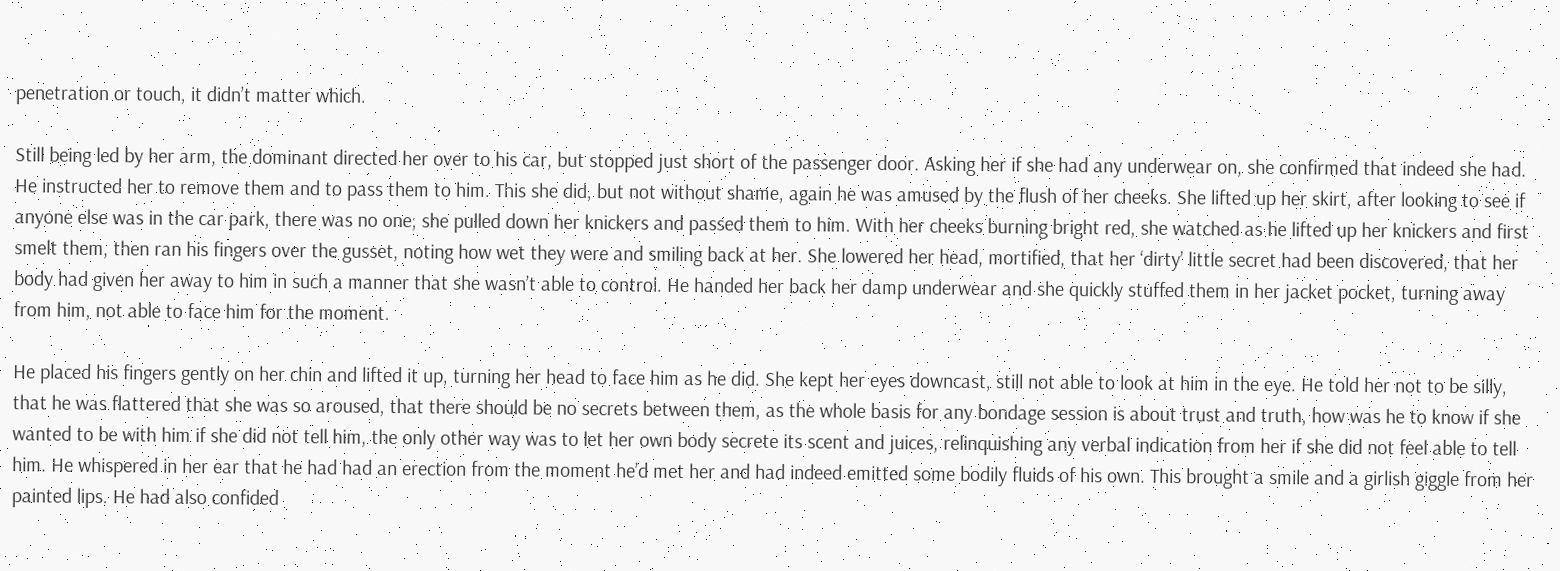penetration or touch, it didn’t matter which.

Still being led by her arm, the dominant directed her over to his car, but stopped just short of the passenger door. Asking her if she had any underwear on, she confirmed that indeed she had. He instructed her to remove them and to pass them to him. This she did, but not without shame, again he was amused by the flush of her cheeks. She lifted up her skirt, after looking to see if anyone else was in the car park, there was no one; she pulled down her knickers and passed them to him. With her cheeks burning bright red, she watched as he lifted up her knickers and first smelt them, then ran his fingers over the gusset, noting how wet they were and smiling back at her. She lowered her head, mortified, that her ‘dirty’ little secret had been discovered, that her body had given her away to him in such a manner that she wasn’t able to control. He handed her back her damp underwear and she quickly stuffed them in her jacket pocket, turning away from him, not able to face him for the moment.

He placed his fingers gently on her chin and lifted it up, turning her head to face him as he did. She kept her eyes downcast, still not able to look at him in the eye. He told her not to be silly, that he was flattered that she was so aroused, that there should be no secrets between them, as the whole basis for any bondage session is about trust and truth, how was he to know if she wanted to be with him if she did not tell him, the only other way was to let her own body secrete its scent and juices, relinquishing any verbal indication from her if she did not feel able to tell him. He whispered in her ear that he had had an erection from the moment he’d met her and had indeed emitted some bodily fluids of his own. This brought a smile and a girlish giggle from her painted lips. He had also confided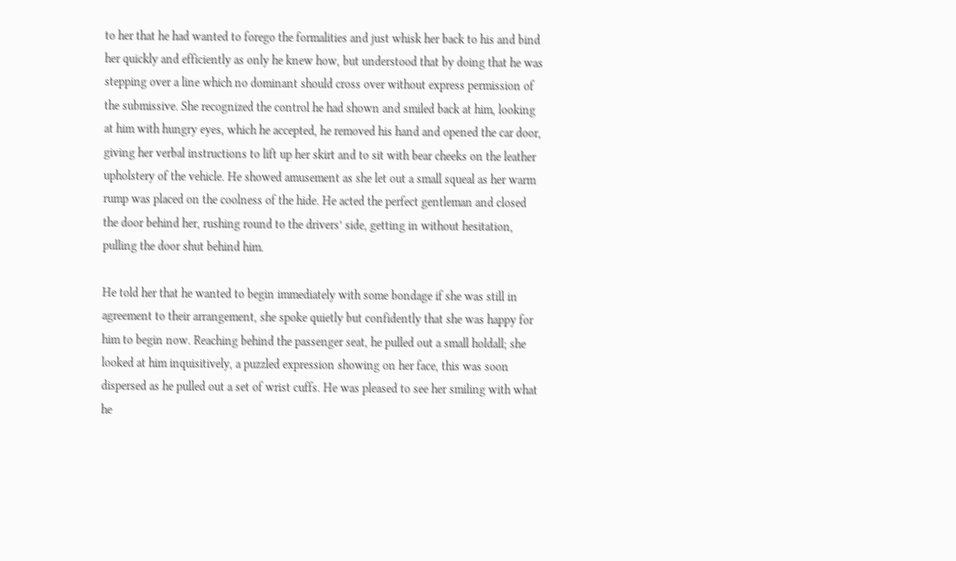to her that he had wanted to forego the formalities and just whisk her back to his and bind her quickly and efficiently as only he knew how, but understood that by doing that he was stepping over a line which no dominant should cross over without express permission of the submissive. She recognized the control he had shown and smiled back at him, looking at him with hungry eyes, which he accepted, he removed his hand and opened the car door, giving her verbal instructions to lift up her skirt and to sit with bear cheeks on the leather upholstery of the vehicle. He showed amusement as she let out a small squeal as her warm rump was placed on the coolness of the hide. He acted the perfect gentleman and closed the door behind her, rushing round to the drivers’ side, getting in without hesitation, pulling the door shut behind him.

He told her that he wanted to begin immediately with some bondage if she was still in agreement to their arrangement, she spoke quietly but confidently that she was happy for him to begin now. Reaching behind the passenger seat, he pulled out a small holdall; she looked at him inquisitively, a puzzled expression showing on her face, this was soon dispersed as he pulled out a set of wrist cuffs. He was pleased to see her smiling with what he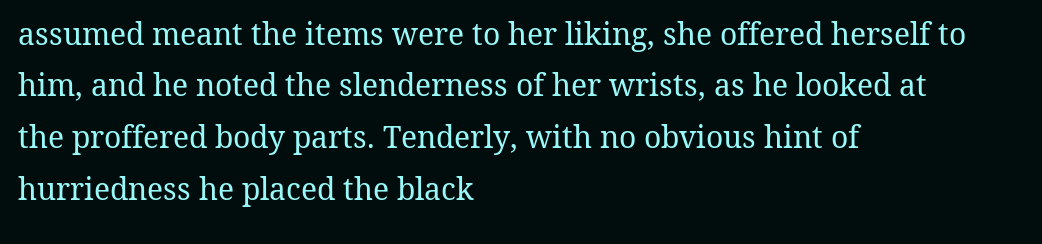assumed meant the items were to her liking, she offered herself to him, and he noted the slenderness of her wrists, as he looked at the proffered body parts. Tenderly, with no obvious hint of hurriedness he placed the black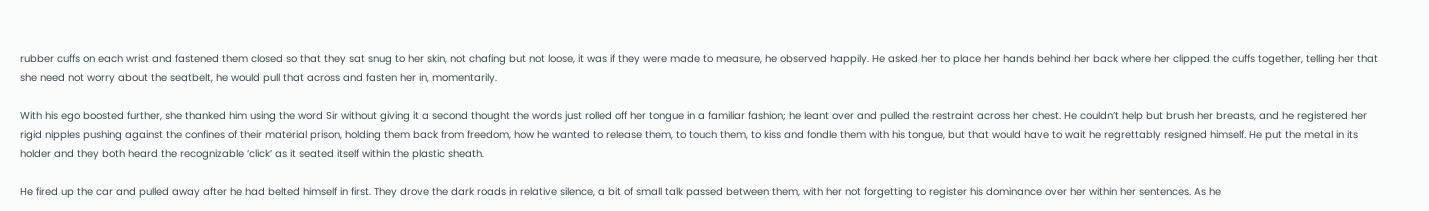rubber cuffs on each wrist and fastened them closed so that they sat snug to her skin, not chafing but not loose, it was if they were made to measure, he observed happily. He asked her to place her hands behind her back where her clipped the cuffs together, telling her that she need not worry about the seatbelt, he would pull that across and fasten her in, momentarily.

With his ego boosted further, she thanked him using the word Sir without giving it a second thought the words just rolled off her tongue in a familiar fashion; he leant over and pulled the restraint across her chest. He couldn’t help but brush her breasts, and he registered her rigid nipples pushing against the confines of their material prison, holding them back from freedom, how he wanted to release them, to touch them, to kiss and fondle them with his tongue, but that would have to wait he regrettably resigned himself. He put the metal in its holder and they both heard the recognizable ‘click’ as it seated itself within the plastic sheath.

He fired up the car and pulled away after he had belted himself in first. They drove the dark roads in relative silence, a bit of small talk passed between them, with her not forgetting to register his dominance over her within her sentences. As he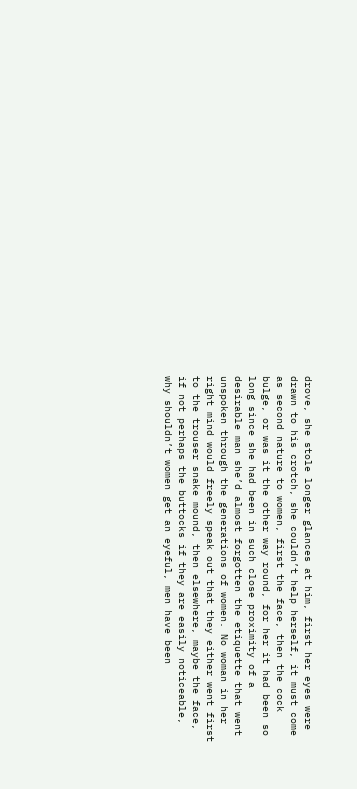drove, she stole longer glances at him, first her eyes were drawn to his crotch, she couldn’t help herself, it must come as second nature to women, first the face, then the cock bulge, or was it the other way round, for her it had been so long since she had been in such close proximity of a desirable man she’d almost forgotten the etiquette that went unspoken through the generations of women. No woman in her right mind would freely speak out that they either went first to the trouser snake mound, then elsewhere, maybe the face, if not perhaps the buttocks if they are easily noticeable, why shouldn’t women get an eyeful, men have been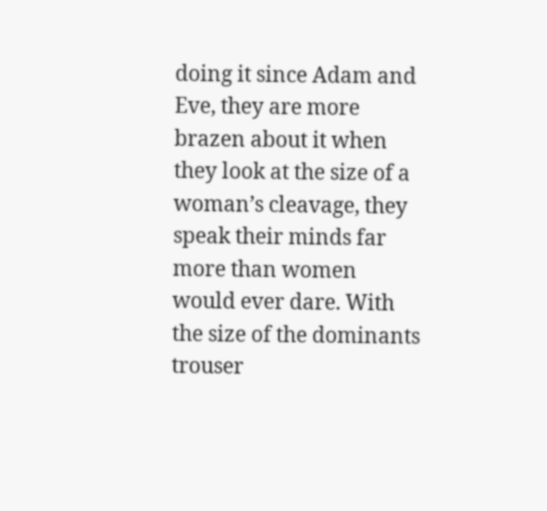doing it since Adam and Eve, they are more brazen about it when they look at the size of a woman’s cleavage, they speak their minds far more than women would ever dare. With the size of the dominants trouser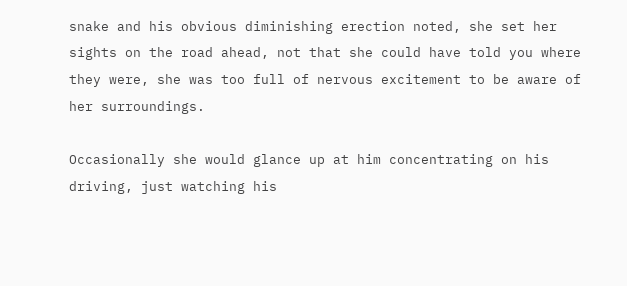snake and his obvious diminishing erection noted, she set her sights on the road ahead, not that she could have told you where they were, she was too full of nervous excitement to be aware of her surroundings.

Occasionally she would glance up at him concentrating on his driving, just watching his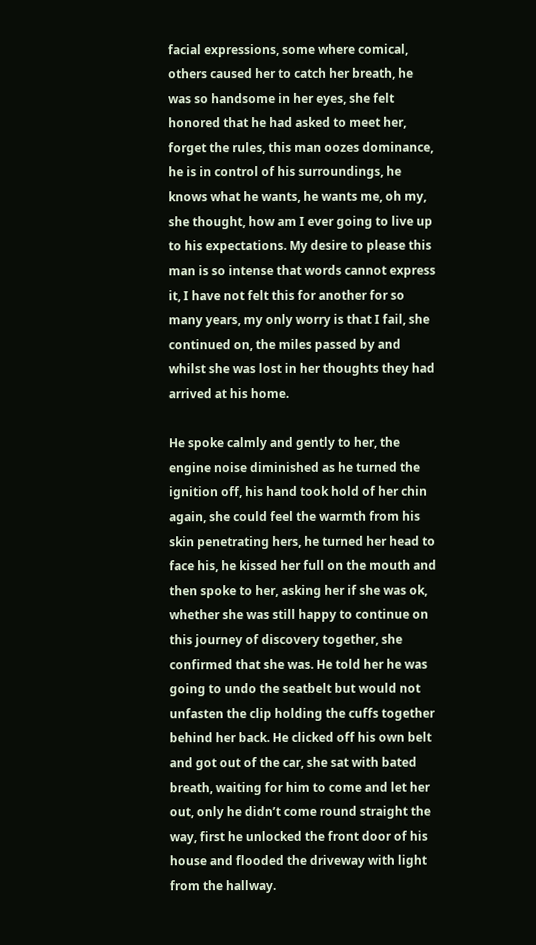facial expressions, some where comical, others caused her to catch her breath, he was so handsome in her eyes, she felt honored that he had asked to meet her, forget the rules, this man oozes dominance, he is in control of his surroundings, he knows what he wants, he wants me, oh my, she thought, how am I ever going to live up to his expectations. My desire to please this man is so intense that words cannot express it, I have not felt this for another for so many years, my only worry is that I fail, she continued on, the miles passed by and whilst she was lost in her thoughts they had arrived at his home.

He spoke calmly and gently to her, the engine noise diminished as he turned the ignition off, his hand took hold of her chin again, she could feel the warmth from his skin penetrating hers, he turned her head to face his, he kissed her full on the mouth and then spoke to her, asking her if she was ok, whether she was still happy to continue on this journey of discovery together, she confirmed that she was. He told her he was going to undo the seatbelt but would not unfasten the clip holding the cuffs together behind her back. He clicked off his own belt and got out of the car, she sat with bated breath, waiting for him to come and let her out, only he didn’t come round straight the way, first he unlocked the front door of his house and flooded the driveway with light from the hallway.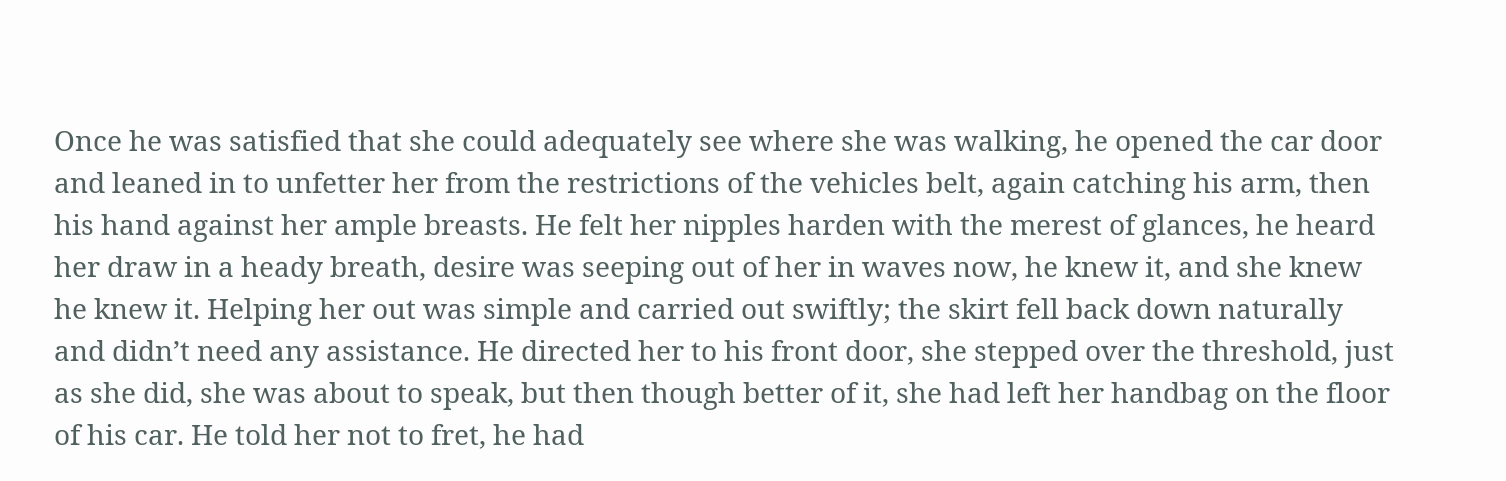Once he was satisfied that she could adequately see where she was walking, he opened the car door and leaned in to unfetter her from the restrictions of the vehicles belt, again catching his arm, then his hand against her ample breasts. He felt her nipples harden with the merest of glances, he heard her draw in a heady breath, desire was seeping out of her in waves now, he knew it, and she knew he knew it. Helping her out was simple and carried out swiftly; the skirt fell back down naturally and didn’t need any assistance. He directed her to his front door, she stepped over the threshold, just as she did, she was about to speak, but then though better of it, she had left her handbag on the floor of his car. He told her not to fret, he had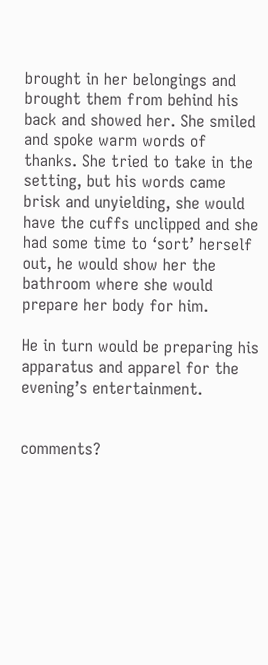brought in her belongings and brought them from behind his back and showed her. She smiled and spoke warm words of thanks. She tried to take in the setting, but his words came brisk and unyielding, she would have the cuffs unclipped and she had some time to ‘sort’ herself out, he would show her the bathroom where she would prepare her body for him.

He in turn would be preparing his apparatus and apparel for the evening’s entertainment.


comments?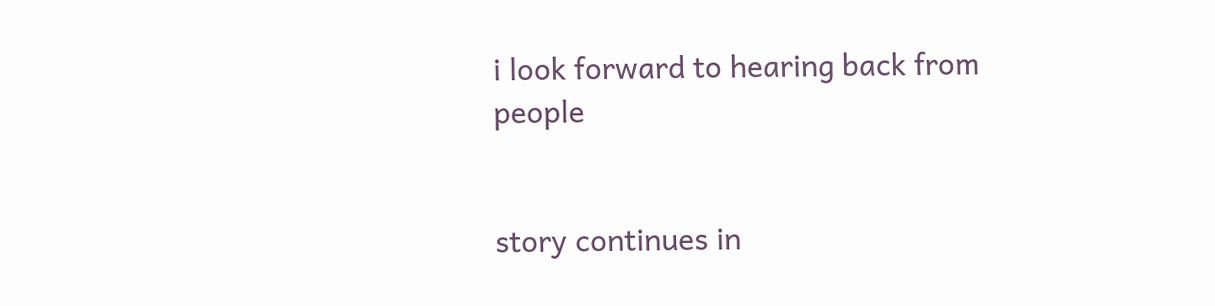i look forward to hearing back from people


story continues in